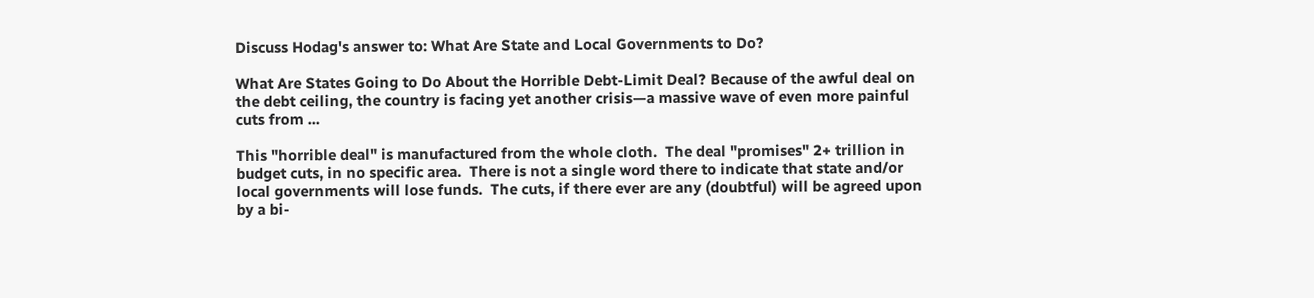Discuss Hodag's answer to: What Are State and Local Governments to Do?

What Are States Going to Do About the Horrible Debt-Limit Deal? Because of the awful deal on the debt ceiling, the country is facing yet another crisis—a massive wave of even more painful cuts from ...

This "horrible deal" is manufactured from the whole cloth.  The deal "promises" 2+ trillion in budget cuts, in no specific area.  There is not a single word there to indicate that state and/or local governments will lose funds.  The cuts, if there ever are any (doubtful) will be agreed upon by a bi-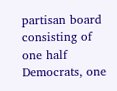partisan board consisting of one half Democrats, one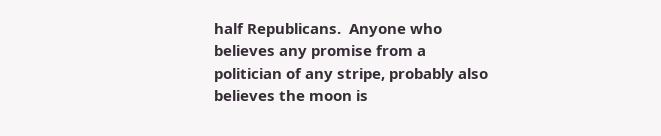half Republicans.  Anyone who believes any promise from a politician of any stripe, probably also believes the moon is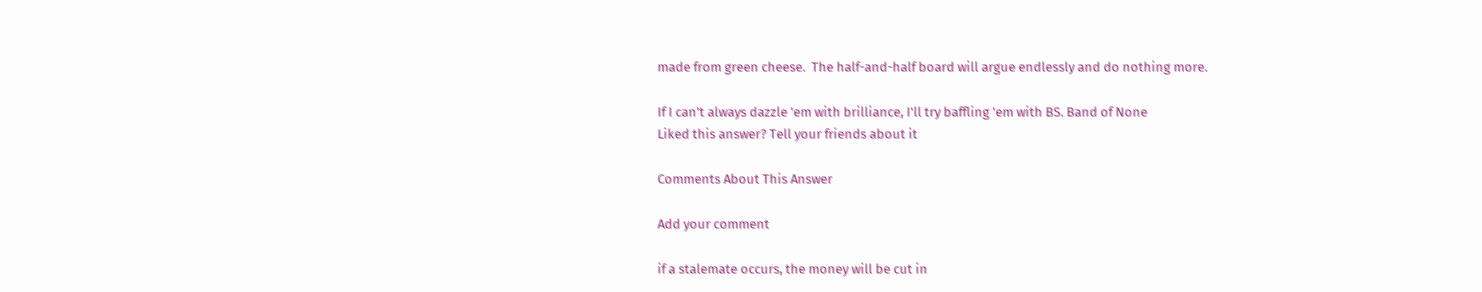made from green cheese.  The half-and-half board will argue endlessly and do nothing more.

If I can't always dazzle 'em with brilliance, I'll try baffling 'em with BS. Band of None
Liked this answer? Tell your friends about it

Comments About This Answer

Add your comment

if a stalemate occurs, the money will be cut in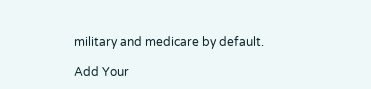military and medicare by default.

Add Your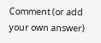Comment (or add your own answer)